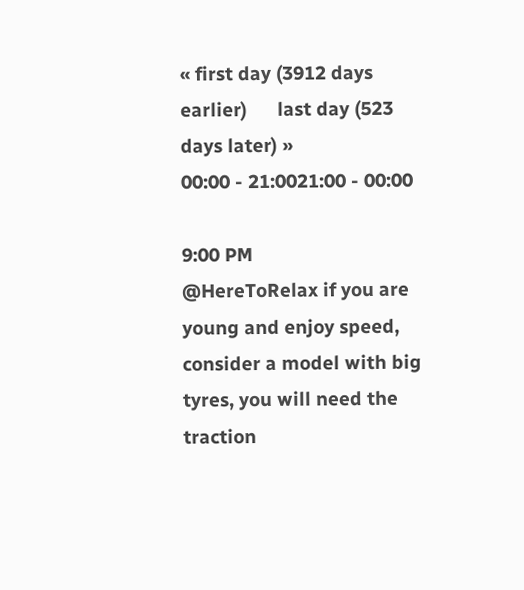« first day (3912 days earlier)      last day (523 days later) »
00:00 - 21:0021:00 - 00:00

9:00 PM
@HereToRelax if you are young and enjoy speed, consider a model with big tyres, you will need the traction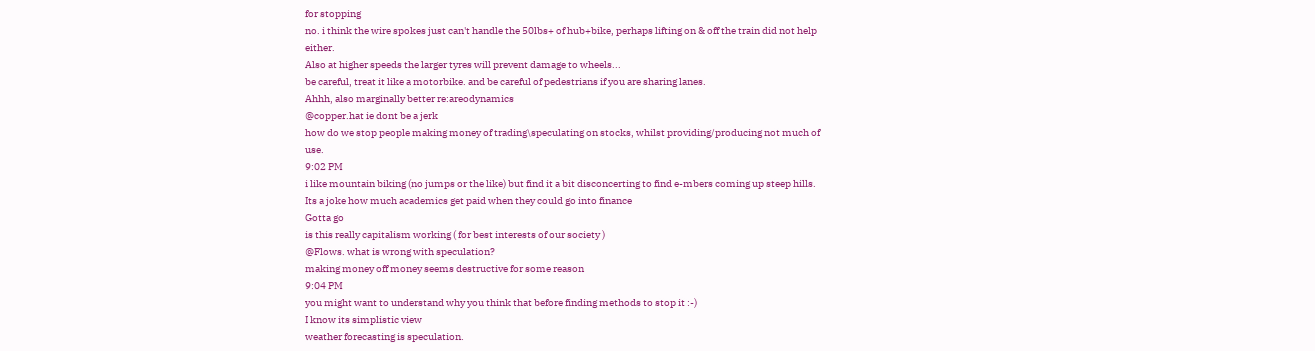for stopping
no. i think the wire spokes just can't handle the 50lbs+ of hub+bike, perhaps lifting on & off the train did not help either.
Also at higher speeds the larger tyres will prevent damage to wheels...
be careful, treat it like a motorbike. and be careful of pedestrians if you are sharing lanes.
Ahhh, also marginally better re:areodynamics
@copper.hat ie dont be a jerk
how do we stop people making money of trading\speculating on stocks, whilst providing/producing not much of use.
9:02 PM
i like mountain biking (no jumps or the like) but find it a bit disconcerting to find e-mbers coming up steep hills.
Its a joke how much academics get paid when they could go into finance
Gotta go
is this really capitalism working ( for best interests of our society )
@Flows. what is wrong with speculation?
making money off money seems destructive for some reason
9:04 PM
you might want to understand why you think that before finding methods to stop it :-)
I know its simplistic view
weather forecasting is speculation.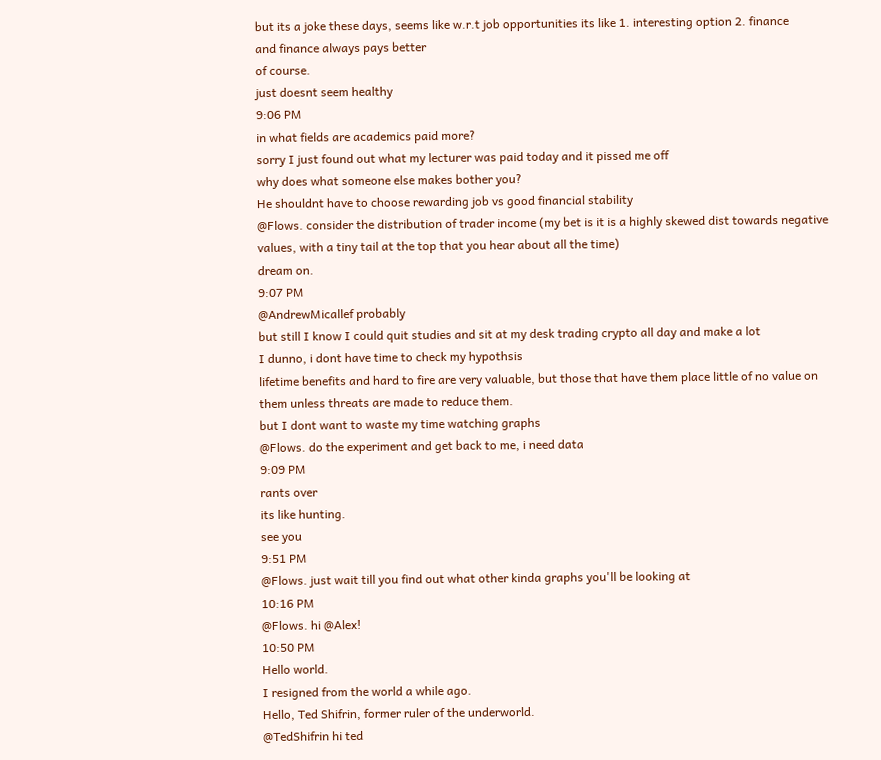but its a joke these days, seems like w.r.t job opportunities its like 1. interesting option 2. finance
and finance always pays better
of course.
just doesnt seem healthy
9:06 PM
in what fields are academics paid more?
sorry I just found out what my lecturer was paid today and it pissed me off
why does what someone else makes bother you?
He shouldnt have to choose rewarding job vs good financial stability
@Flows. consider the distribution of trader income (my bet is it is a highly skewed dist towards negative values, with a tiny tail at the top that you hear about all the time)
dream on.
9:07 PM
@AndrewMicallef probably
but still I know I could quit studies and sit at my desk trading crypto all day and make a lot
I dunno, i dont have time to check my hypothsis
lifetime benefits and hard to fire are very valuable, but those that have them place little of no value on them unless threats are made to reduce them.
but I dont want to waste my time watching graphs
@Flows. do the experiment and get back to me, i need data
9:09 PM
rants over
its like hunting.
see you
9:51 PM
@Flows. just wait till you find out what other kinda graphs you'll be looking at
10:16 PM
@Flows. hi @Alex!
10:50 PM
Hello world.
I resigned from the world a while ago.
Hello, Ted Shifrin, former ruler of the underworld.
@TedShifrin hi ted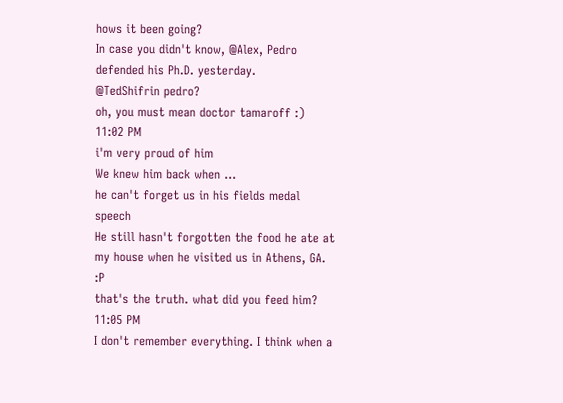hows it been going?
In case you didn't know, @Alex, Pedro defended his Ph.D. yesterday.
@TedShifrin pedro?
oh, you must mean doctor tamaroff :)
11:02 PM
i'm very proud of him
We knew him back when ...
he can't forget us in his fields medal speech
He still hasn't forgotten the food he ate at my house when he visited us in Athens, GA. :P
that's the truth. what did you feed him?
11:05 PM
I don't remember everything. I think when a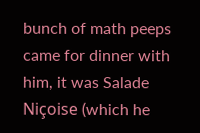bunch of math peeps came for dinner with him, it was Salade Niçoise (which he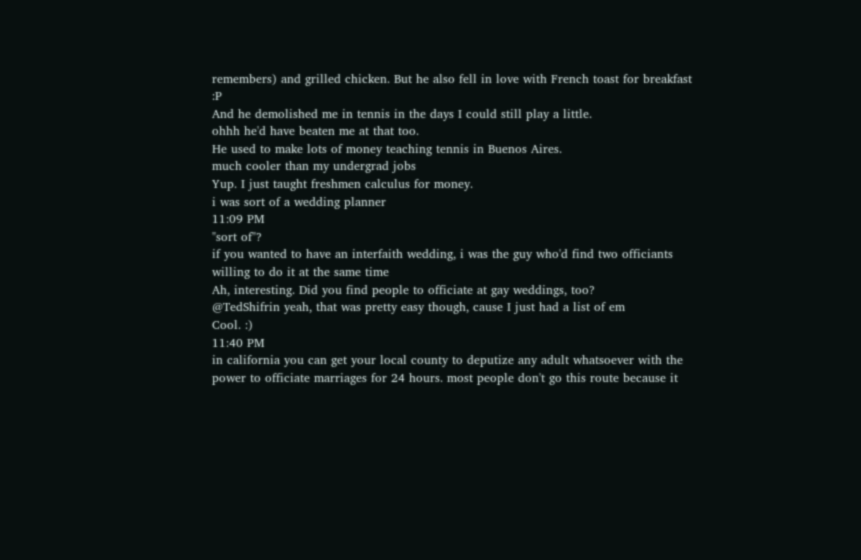remembers) and grilled chicken. But he also fell in love with French toast for breakfast :P
And he demolished me in tennis in the days I could still play a little.
ohhh he'd have beaten me at that too.
He used to make lots of money teaching tennis in Buenos Aires.
much cooler than my undergrad jobs
Yup. I just taught freshmen calculus for money.
i was sort of a wedding planner
11:09 PM
"sort of"?
if you wanted to have an interfaith wedding, i was the guy who'd find two officiants willing to do it at the same time
Ah, interesting. Did you find people to officiate at gay weddings, too?
@TedShifrin yeah, that was pretty easy though, cause I just had a list of em
Cool. :)
11:40 PM
in california you can get your local county to deputize any adult whatsoever with the power to officiate marriages for 24 hours. most people don't go this route because it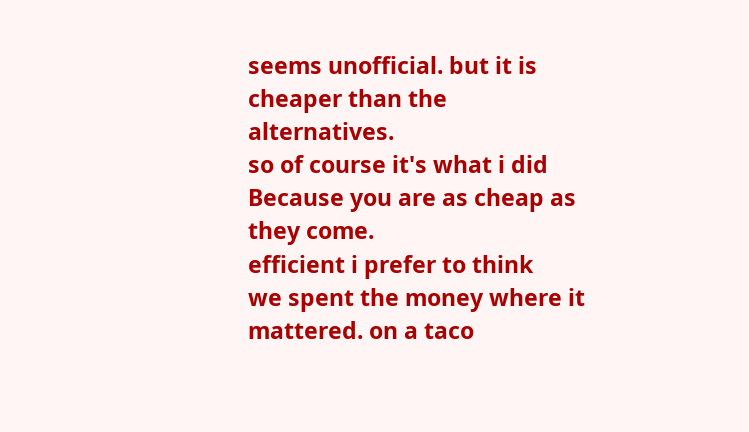seems unofficial. but it is cheaper than the alternatives.
so of course it's what i did
Because you are as cheap as they come.
efficient i prefer to think
we spent the money where it mattered. on a taco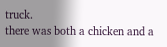truck.
there was both a chicken and a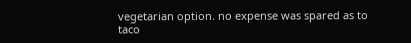vegetarian option. no expense was spared as to taco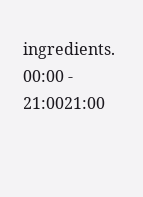ingredients.
00:00 - 21:0021:00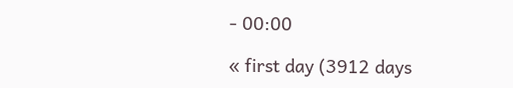- 00:00

« first day (3912 days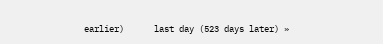earlier)      last day (523 days later) »